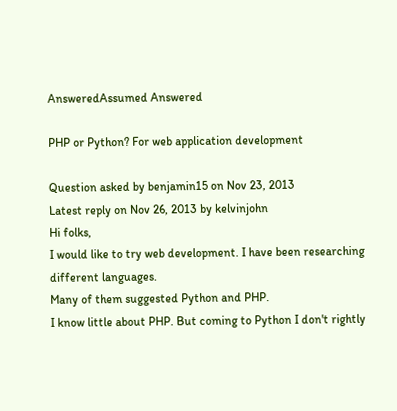AnsweredAssumed Answered

PHP or Python? For web application development

Question asked by benjamin15 on Nov 23, 2013
Latest reply on Nov 26, 2013 by kelvinjohn
Hi folks,
I would like to try web development. I have been researching different languages.
Many of them suggested Python and PHP.
I know little about PHP. But coming to Python I don't rightly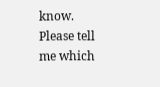know.
Please tell me which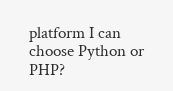platform I can choose Python or PHP?